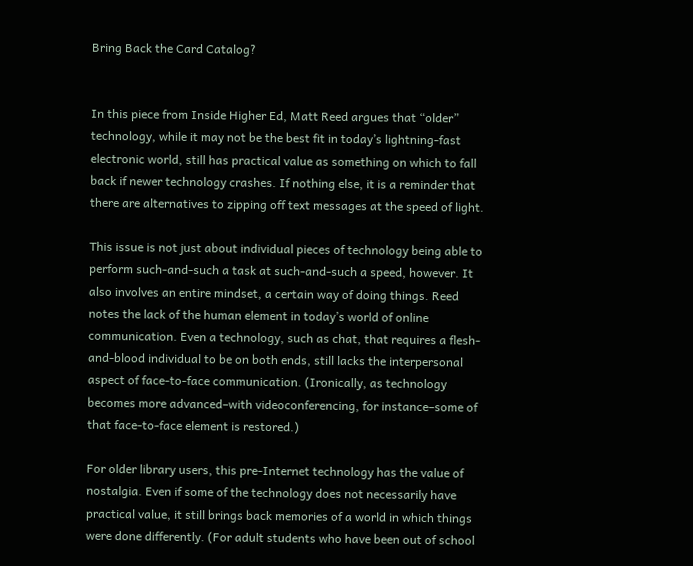Bring Back the Card Catalog?


In this piece from Inside Higher Ed, Matt Reed argues that “older” technology, while it may not be the best fit in today’s lightning-fast electronic world, still has practical value as something on which to fall back if newer technology crashes. If nothing else, it is a reminder that there are alternatives to zipping off text messages at the speed of light.

This issue is not just about individual pieces of technology being able to perform such-and-such a task at such-and-such a speed, however. It also involves an entire mindset, a certain way of doing things. Reed notes the lack of the human element in today’s world of online communication. Even a technology, such as chat, that requires a flesh-and-blood individual to be on both ends, still lacks the interpersonal aspect of face-to-face communication. (Ironically, as technology becomes more advanced–with videoconferencing, for instance–some of that face-to-face element is restored.)

For older library users, this pre-Internet technology has the value of nostalgia. Even if some of the technology does not necessarily have practical value, it still brings back memories of a world in which things were done differently. (For adult students who have been out of school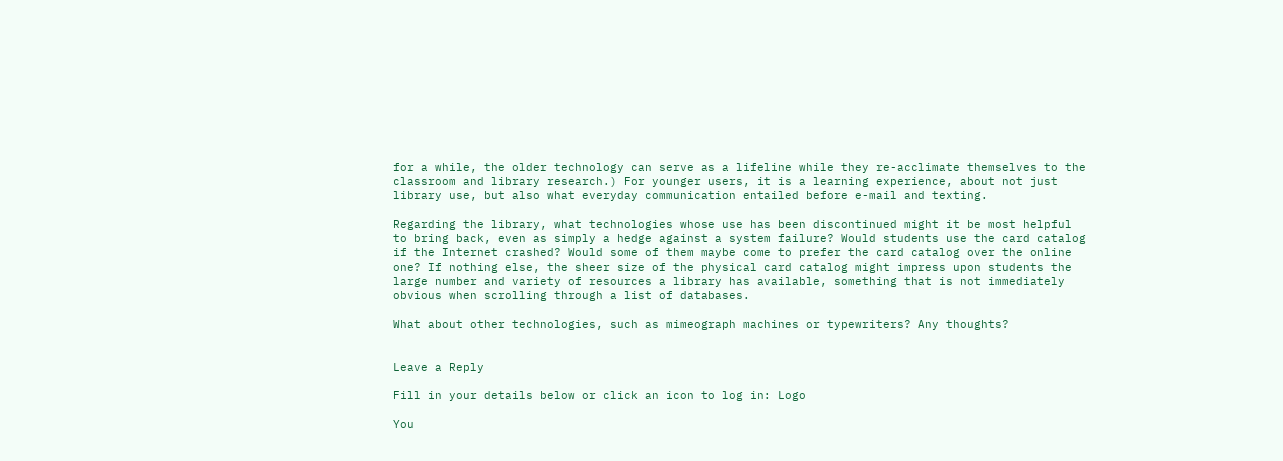for a while, the older technology can serve as a lifeline while they re-acclimate themselves to the classroom and library research.) For younger users, it is a learning experience, about not just library use, but also what everyday communication entailed before e-mail and texting.

Regarding the library, what technologies whose use has been discontinued might it be most helpful to bring back, even as simply a hedge against a system failure? Would students use the card catalog if the Internet crashed? Would some of them maybe come to prefer the card catalog over the online one? If nothing else, the sheer size of the physical card catalog might impress upon students the large number and variety of resources a library has available, something that is not immediately obvious when scrolling through a list of databases.

What about other technologies, such as mimeograph machines or typewriters? Any thoughts?


Leave a Reply

Fill in your details below or click an icon to log in: Logo

You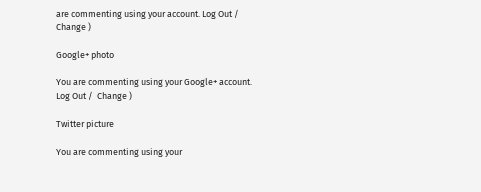are commenting using your account. Log Out /  Change )

Google+ photo

You are commenting using your Google+ account. Log Out /  Change )

Twitter picture

You are commenting using your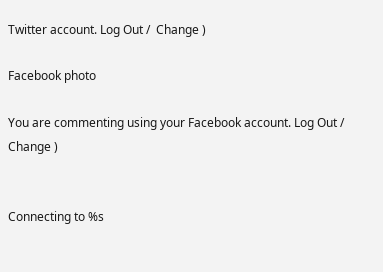Twitter account. Log Out /  Change )

Facebook photo

You are commenting using your Facebook account. Log Out /  Change )


Connecting to %s